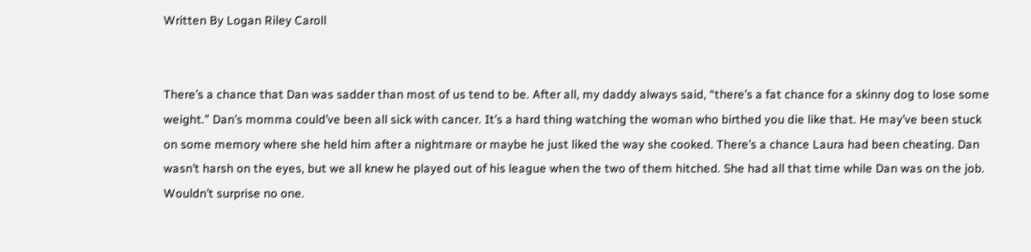Written By Logan Riley Caroll


There’s a chance that Dan was sadder than most of us tend to be. After all, my daddy always said, “there’s a fat chance for a skinny dog to lose some weight.” Dan’s momma could’ve been all sick with cancer. It’s a hard thing watching the woman who birthed you die like that. He may’ve been stuck on some memory where she held him after a nightmare or maybe he just liked the way she cooked. There’s a chance Laura had been cheating. Dan wasn’t harsh on the eyes, but we all knew he played out of his league when the two of them hitched. She had all that time while Dan was on the job. Wouldn’t surprise no one.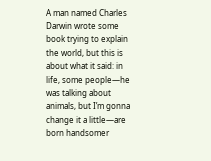A man named Charles Darwin wrote some book trying to explain the world, but this is about what it said: in life, some people—he was talking about animals, but I’m gonna change it a little—are born handsomer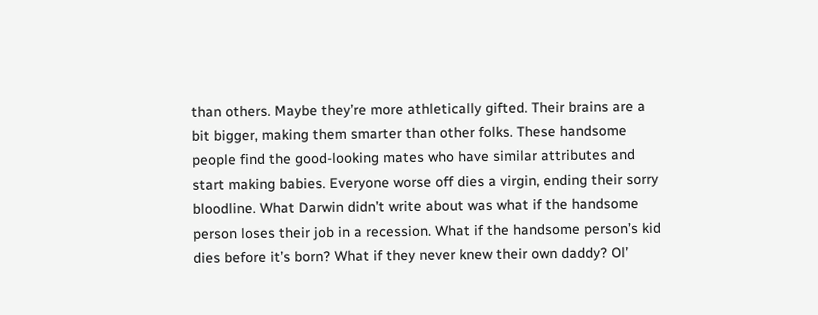than others. Maybe they’re more athletically gifted. Their brains are a bit bigger, making them smarter than other folks. These handsome people find the good-looking mates who have similar attributes and start making babies. Everyone worse off dies a virgin, ending their sorry bloodline. What Darwin didn’t write about was what if the handsome person loses their job in a recession. What if the handsome person’s kid dies before it’s born? What if they never knew their own daddy? Ol’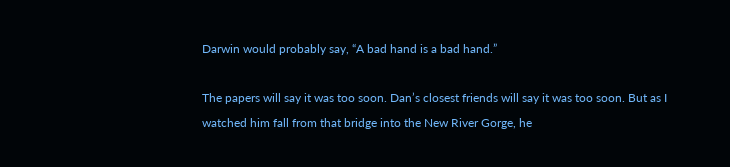Darwin would probably say, “A bad hand is a bad hand.”

The papers will say it was too soon. Dan’s closest friends will say it was too soon. But as I watched him fall from that bridge into the New River Gorge, he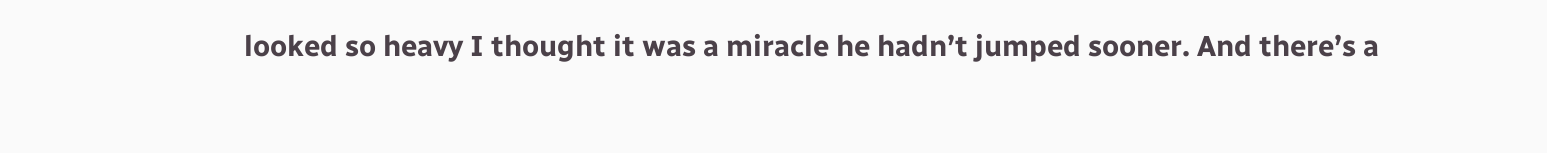looked so heavy I thought it was a miracle he hadn’t jumped sooner. And there’s a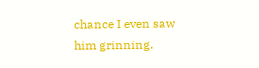chance I even saw him grinning.